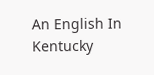An English In Kentucky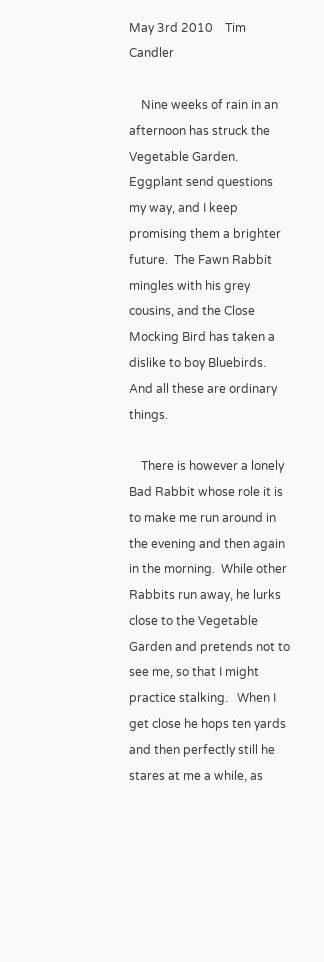May 3rd 2010    Tim Candler

    Nine weeks of rain in an afternoon has struck the Vegetable Garden.   Eggplant send questions my way, and I keep promising them a brighter future.  The Fawn Rabbit mingles with his grey cousins, and the Close Mocking Bird has taken a dislike to boy Bluebirds.  And all these are ordinary things.

    There is however a lonely Bad Rabbit whose role it is to make me run around in the evening and then again in the morning.  While other Rabbits run away, he lurks close to the Vegetable Garden and pretends not to see me, so that I might practice stalking.   When I get close he hops ten yards and then perfectly still he stares at me a while, as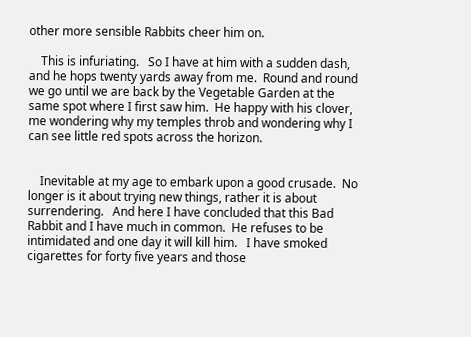other more sensible Rabbits cheer him on.

    This is infuriating.   So I have at him with a sudden dash, and he hops twenty yards away from me.  Round and round we go until we are back by the Vegetable Garden at the same spot where I first saw him.  He happy with his clover, me wondering why my temples throb and wondering why I can see little red spots across the horizon.


    Inevitable at my age to embark upon a good crusade.  No longer is it about trying new things, rather it is about surrendering.   And here I have concluded that this Bad Rabbit and I have much in common.  He refuses to be intimidated and one day it will kill him.   I have smoked cigarettes for forty five years and those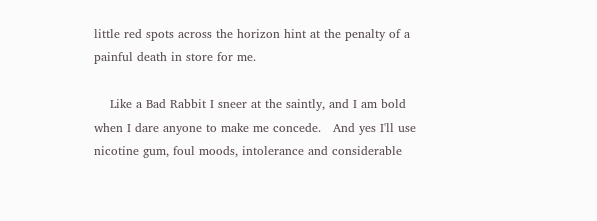little red spots across the horizon hint at the penalty of a painful death in store for me.

    Like a Bad Rabbit I sneer at the saintly, and I am bold when I dare anyone to make me concede.   And yes I'll use nicotine gum, foul moods, intolerance and considerable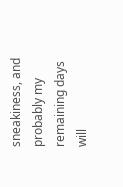sneakiness, and probably my remaining days will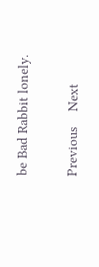be Bad Rabbit lonely.

Previous    Next